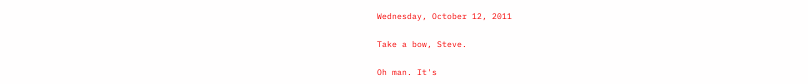Wednesday, October 12, 2011

Take a bow, Steve.

Oh man. It's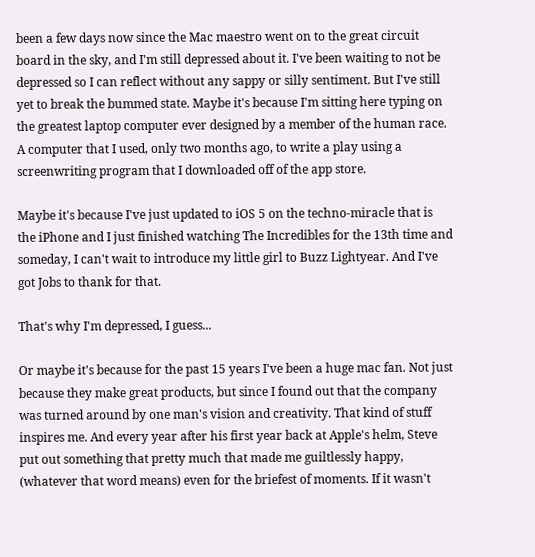been a few days now since the Mac maestro went on to the great circuit board in the sky, and I'm still depressed about it. I've been waiting to not be depressed so I can reflect without any sappy or silly sentiment. But I've still yet to break the bummed state. Maybe it's because I'm sitting here typing on the greatest laptop computer ever designed by a member of the human race. A computer that I used, only two months ago, to write a play using a screenwriting program that I downloaded off of the app store.

Maybe it's because I've just updated to iOS 5 on the techno-miracle that is the iPhone and I just finished watching The Incredibles for the 13th time and someday, I can't wait to introduce my little girl to Buzz Lightyear. And I've got Jobs to thank for that.

That's why I'm depressed, I guess...

Or maybe it's because for the past 15 years I've been a huge mac fan. Not just because they make great products, but since I found out that the company was turned around by one man's vision and creativity. That kind of stuff inspires me. And every year after his first year back at Apple's helm, Steve put out something that pretty much that made me guiltlessly happy, (whatever that word means) even for the briefest of moments. If it wasn't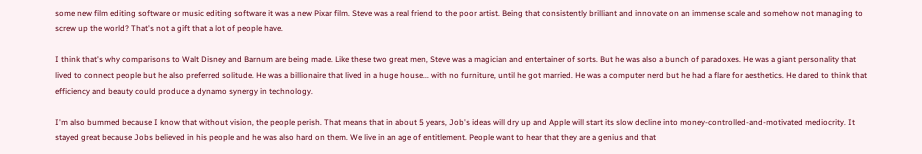some new film editing software or music editing software it was a new Pixar film. Steve was a real friend to the poor artist. Being that consistently brilliant and innovate on an immense scale and somehow not managing to screw up the world? That's not a gift that a lot of people have.

I think that's why comparisons to Walt Disney and Barnum are being made. Like these two great men, Steve was a magician and entertainer of sorts. But he was also a bunch of paradoxes. He was a giant personality that lived to connect people but he also preferred solitude. He was a billionaire that lived in a huge house... with no furniture, until he got married. He was a computer nerd but he had a flare for aesthetics. He dared to think that efficiency and beauty could produce a dynamo synergy in technology.

I'm also bummed because I know that without vision, the people perish. That means that in about 5 years, Job's ideas will dry up and Apple will start its slow decline into money-controlled-and-motivated mediocrity. It stayed great because Jobs believed in his people and he was also hard on them. We live in an age of entitlement. People want to hear that they are a genius and that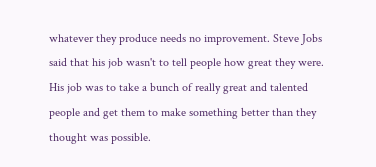whatever they produce needs no improvement. Steve Jobs said that his job wasn't to tell people how great they were. His job was to take a bunch of really great and talented people and get them to make something better than they thought was possible.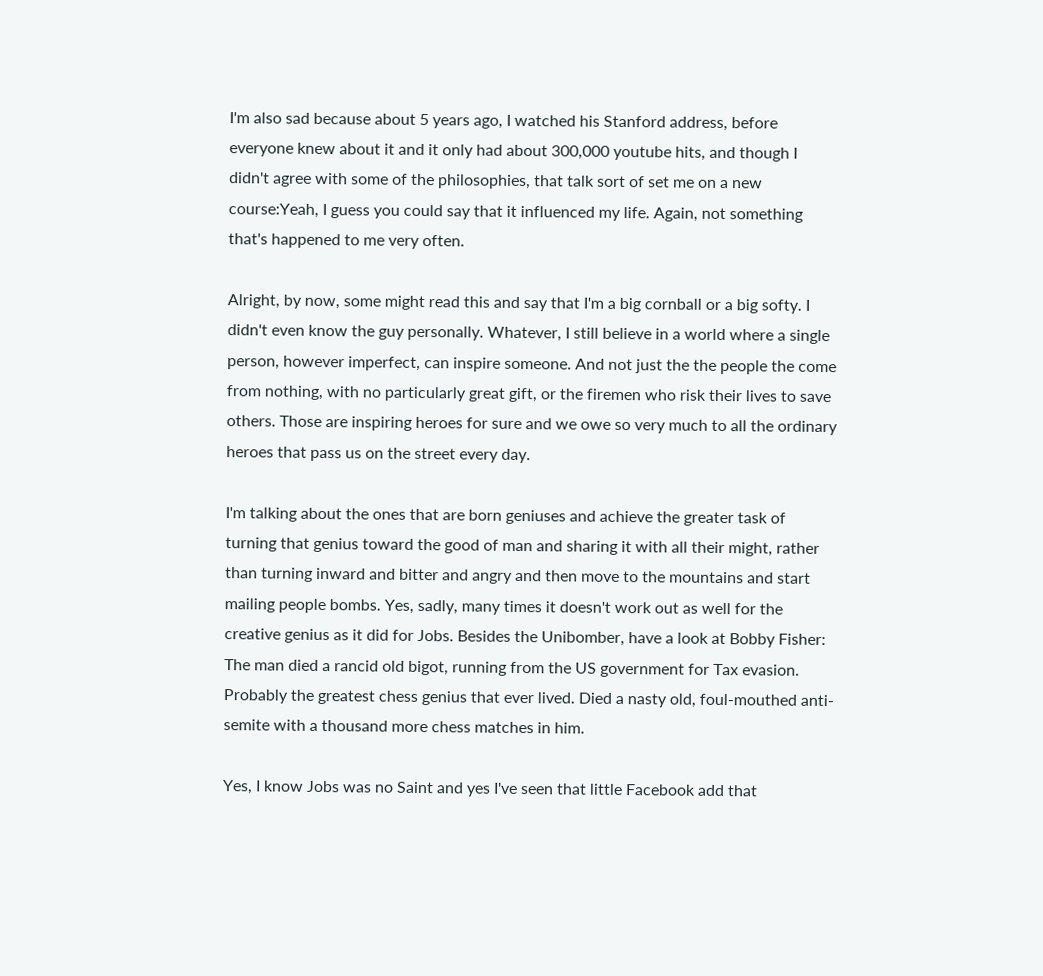I'm also sad because about 5 years ago, I watched his Stanford address, before everyone knew about it and it only had about 300,000 youtube hits, and though I didn't agree with some of the philosophies, that talk sort of set me on a new course:Yeah, I guess you could say that it influenced my life. Again, not something that's happened to me very often.

Alright, by now, some might read this and say that I'm a big cornball or a big softy. I didn't even know the guy personally. Whatever, I still believe in a world where a single person, however imperfect, can inspire someone. And not just the the people the come from nothing, with no particularly great gift, or the firemen who risk their lives to save others. Those are inspiring heroes for sure and we owe so very much to all the ordinary heroes that pass us on the street every day.

I'm talking about the ones that are born geniuses and achieve the greater task of turning that genius toward the good of man and sharing it with all their might, rather than turning inward and bitter and angry and then move to the mountains and start mailing people bombs. Yes, sadly, many times it doesn't work out as well for the creative genius as it did for Jobs. Besides the Unibomber, have a look at Bobby Fisher: The man died a rancid old bigot, running from the US government for Tax evasion. Probably the greatest chess genius that ever lived. Died a nasty old, foul-mouthed anti-semite with a thousand more chess matches in him.

Yes, I know Jobs was no Saint and yes I've seen that little Facebook add that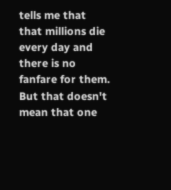tells me that that millions die every day and there is no fanfare for them. But that doesn't mean that one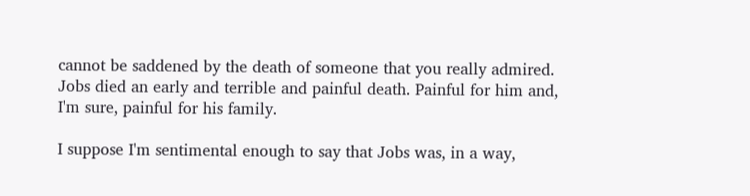cannot be saddened by the death of someone that you really admired. Jobs died an early and terrible and painful death. Painful for him and, I'm sure, painful for his family.

I suppose I'm sentimental enough to say that Jobs was, in a way,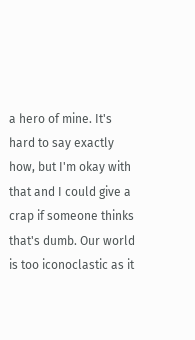a hero of mine. It's hard to say exactly how, but I'm okay with that and I could give a crap if someone thinks that's dumb. Our world is too iconoclastic as it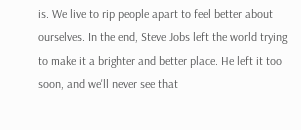is. We live to rip people apart to feel better about ourselves. In the end, Steve Jobs left the world trying to make it a brighter and better place. He left it too soon, and we'll never see that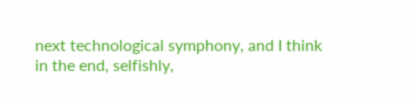next technological symphony, and I think in the end, selfishly,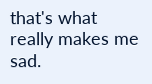that's what really makes me sad.